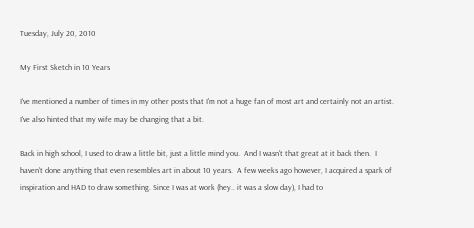Tuesday, July 20, 2010

My First Sketch in 10 Years

I've mentioned a number of times in my other posts that I'm not a huge fan of most art and certainly not an artist. I've also hinted that my wife may be changing that a bit.

Back in high school, I used to draw a little bit, just a little mind you.  And I wasn't that great at it back then.  I haven't done anything that even resembles art in about 10 years.  A few weeks ago however, I acquired a spark of inspiration and HAD to draw something. Since I was at work (hey.. it was a slow day), I had to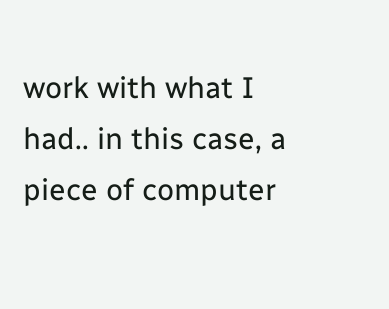work with what I had.. in this case, a piece of computer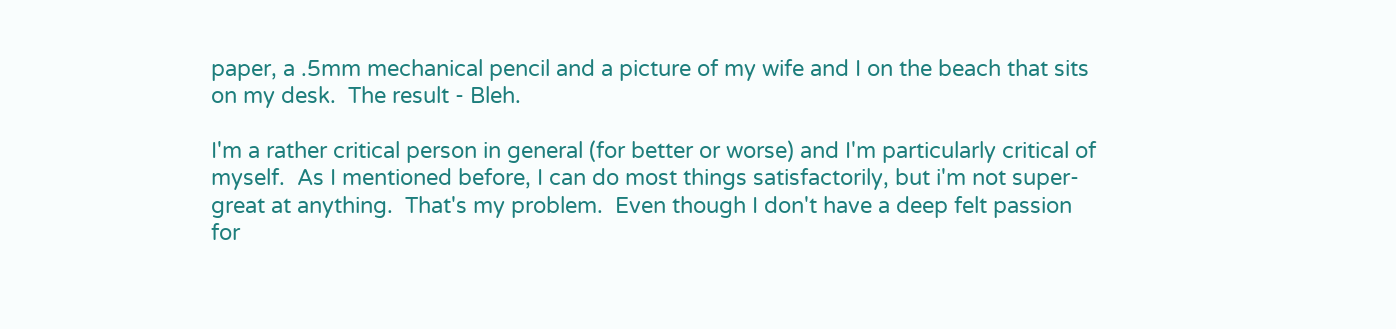paper, a .5mm mechanical pencil and a picture of my wife and I on the beach that sits on my desk.  The result - Bleh.

I'm a rather critical person in general (for better or worse) and I'm particularly critical of myself.  As I mentioned before, I can do most things satisfactorily, but i'm not super-great at anything.  That's my problem.  Even though I don't have a deep felt passion for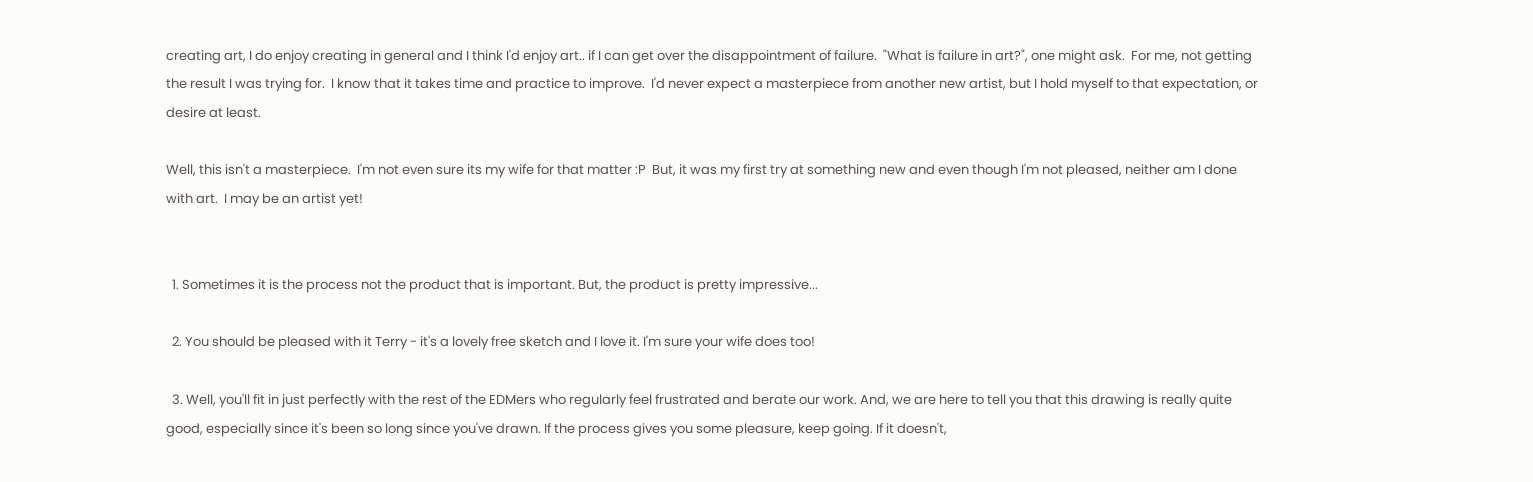creating art, I do enjoy creating in general and I think I'd enjoy art.. if I can get over the disappointment of failure.  "What is failure in art?", one might ask.  For me, not getting the result I was trying for.  I know that it takes time and practice to improve.  I'd never expect a masterpiece from another new artist, but I hold myself to that expectation, or desire at least.

Well, this isn't a masterpiece.  I'm not even sure its my wife for that matter :P  But, it was my first try at something new and even though I'm not pleased, neither am I done with art.  I may be an artist yet!


  1. Sometimes it is the process not the product that is important. But, the product is pretty impressive...

  2. You should be pleased with it Terry - it's a lovely free sketch and I love it. I'm sure your wife does too!

  3. Well, you'll fit in just perfectly with the rest of the EDMers who regularly feel frustrated and berate our work. And, we are here to tell you that this drawing is really quite good, especially since it's been so long since you've drawn. If the process gives you some pleasure, keep going. If it doesn't,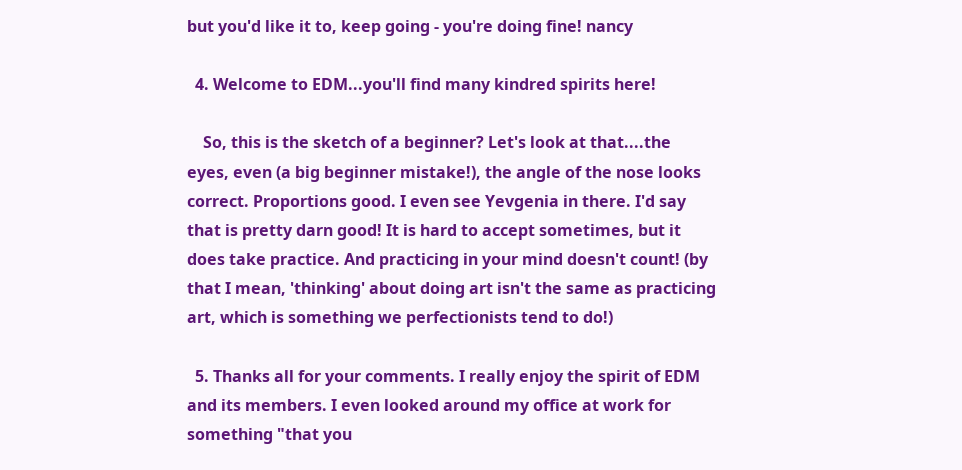but you'd like it to, keep going - you're doing fine! nancy

  4. Welcome to EDM...you'll find many kindred spirits here!

    So, this is the sketch of a beginner? Let's look at that....the eyes, even (a big beginner mistake!), the angle of the nose looks correct. Proportions good. I even see Yevgenia in there. I'd say that is pretty darn good! It is hard to accept sometimes, but it does take practice. And practicing in your mind doesn't count! (by that I mean, 'thinking' about doing art isn't the same as practicing art, which is something we perfectionists tend to do!)

  5. Thanks all for your comments. I really enjoy the spirit of EDM and its members. I even looked around my office at work for something "that you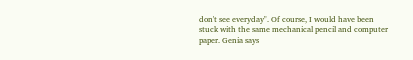don't see everyday". Of course, I would have been stuck with the same mechanical pencil and computer paper. Genia says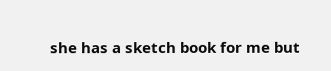she has a sketch book for me but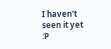I haven't seen it yet :P